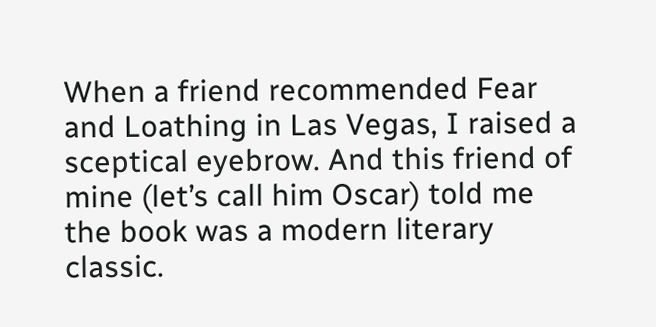When a friend recommended Fear and Loathing in Las Vegas, I raised a sceptical eyebrow. And this friend of mine (let’s call him Oscar) told me the book was a modern literary classic.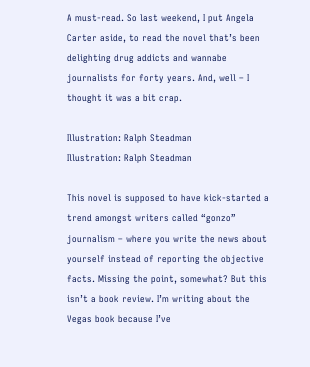A must-read. So last weekend, I put Angela Carter aside, to read the novel that’s been delighting drug addicts and wannabe journalists for forty years. And, well – I thought it was a bit crap.

Illustration: Ralph Steadman
Illustration: Ralph Steadman

This novel is supposed to have kick-started a trend amongst writers called “gonzo” journalism – where you write the news about yourself instead of reporting the objective facts. Missing the point, somewhat? But this isn’t a book review. I’m writing about the Vegas book because I’ve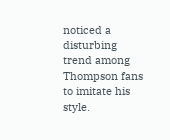noticed a disturbing trend among Thompson fans to imitate his style.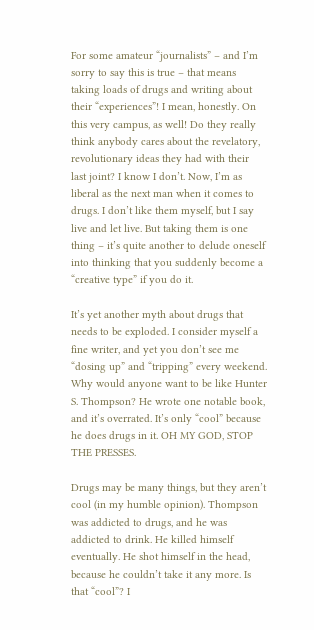For some amateur “journalists” – and I’m sorry to say this is true – that means taking loads of drugs and writing about their “experiences”! I mean, honestly. On this very campus, as well! Do they really think anybody cares about the revelatory, revolutionary ideas they had with their  last joint? I know I don’t. Now, I’m as liberal as the next man when it comes to drugs. I don’t like them myself, but I say live and let live. But taking them is one thing – it’s quite another to delude oneself into thinking that you suddenly become a “creative type” if you do it.

It’s yet another myth about drugs that needs to be exploded. I consider myself a fine writer, and yet you don’t see me “dosing up” and “tripping” every weekend. Why would anyone want to be like Hunter S. Thompson? He wrote one notable book, and it’s overrated. It’s only “cool” because he does drugs in it. OH MY GOD, STOP THE PRESSES.

Drugs may be many things, but they aren’t cool (in my humble opinion). Thompson was addicted to drugs, and he was addicted to drink. He killed himself eventually. He shot himself in the head, because he couldn’t take it any more. Is that “cool”? I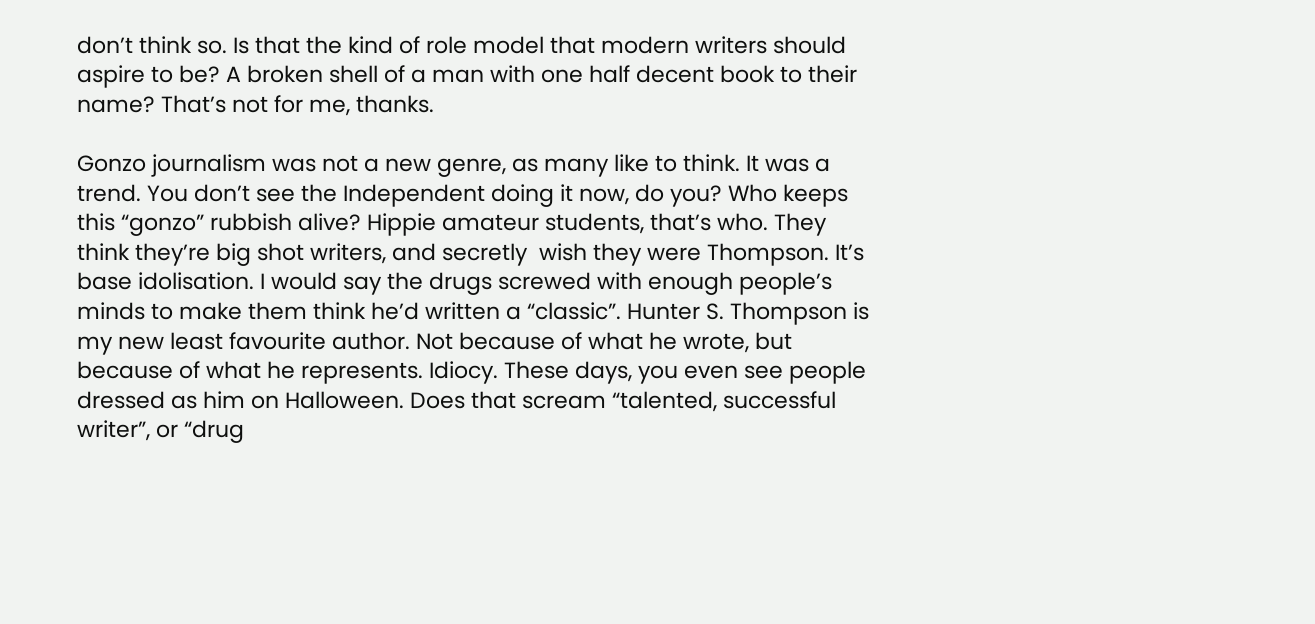don’t think so. Is that the kind of role model that modern writers should aspire to be? A broken shell of a man with one half decent book to their name? That’s not for me, thanks.

Gonzo journalism was not a new genre, as many like to think. It was a trend. You don’t see the Independent doing it now, do you? Who keeps this “gonzo” rubbish alive? Hippie amateur students, that’s who. They think they’re big shot writers, and secretly  wish they were Thompson. It’s base idolisation. I would say the drugs screwed with enough people’s minds to make them think he’d written a “classic”. Hunter S. Thompson is my new least favourite author. Not because of what he wrote, but because of what he represents. Idiocy. These days, you even see people dressed as him on Halloween. Does that scream “talented, successful writer”, or “drug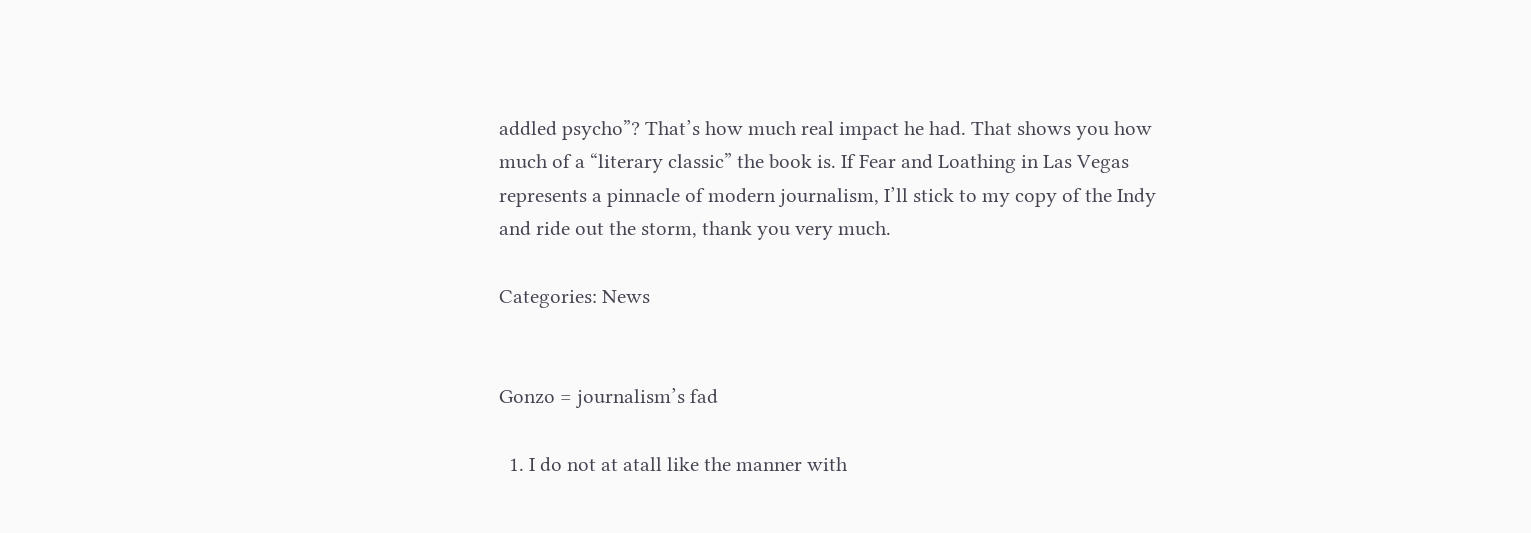addled psycho”? That’s how much real impact he had. That shows you how much of a “literary classic” the book is. If Fear and Loathing in Las Vegas represents a pinnacle of modern journalism, I’ll stick to my copy of the Indy and ride out the storm, thank you very much.

Categories: News


Gonzo = journalism’s fad

  1. I do not at atall like the manner with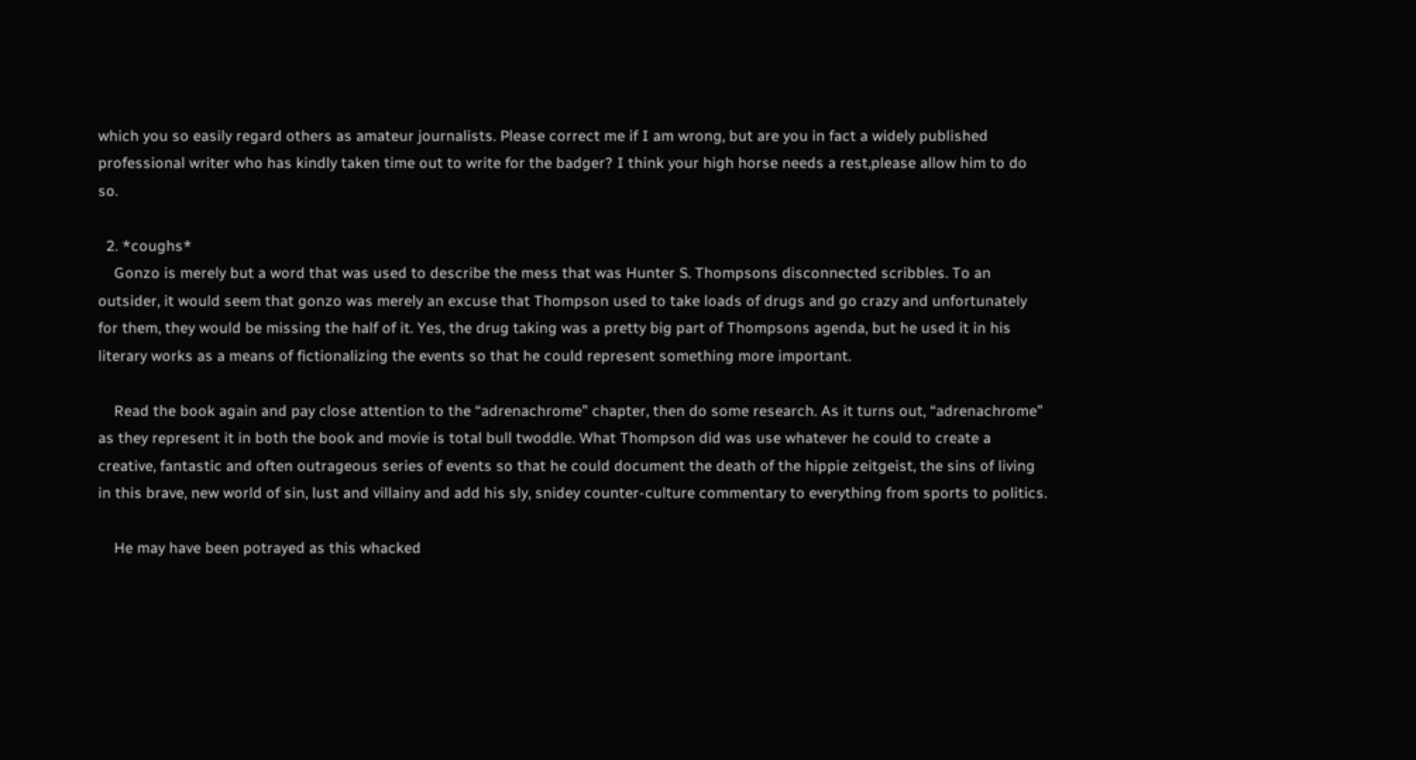which you so easily regard others as amateur journalists. Please correct me if I am wrong, but are you in fact a widely published professional writer who has kindly taken time out to write for the badger? I think your high horse needs a rest,please allow him to do so.

  2. *coughs*
    Gonzo is merely but a word that was used to describe the mess that was Hunter S. Thompsons disconnected scribbles. To an outsider, it would seem that gonzo was merely an excuse that Thompson used to take loads of drugs and go crazy and unfortunately for them, they would be missing the half of it. Yes, the drug taking was a pretty big part of Thompsons agenda, but he used it in his literary works as a means of fictionalizing the events so that he could represent something more important.

    Read the book again and pay close attention to the “adrenachrome” chapter, then do some research. As it turns out, “adrenachrome” as they represent it in both the book and movie is total bull twoddle. What Thompson did was use whatever he could to create a creative, fantastic and often outrageous series of events so that he could document the death of the hippie zeitgeist, the sins of living in this brave, new world of sin, lust and villainy and add his sly, snidey counter-culture commentary to everything from sports to politics.

    He may have been potrayed as this whacked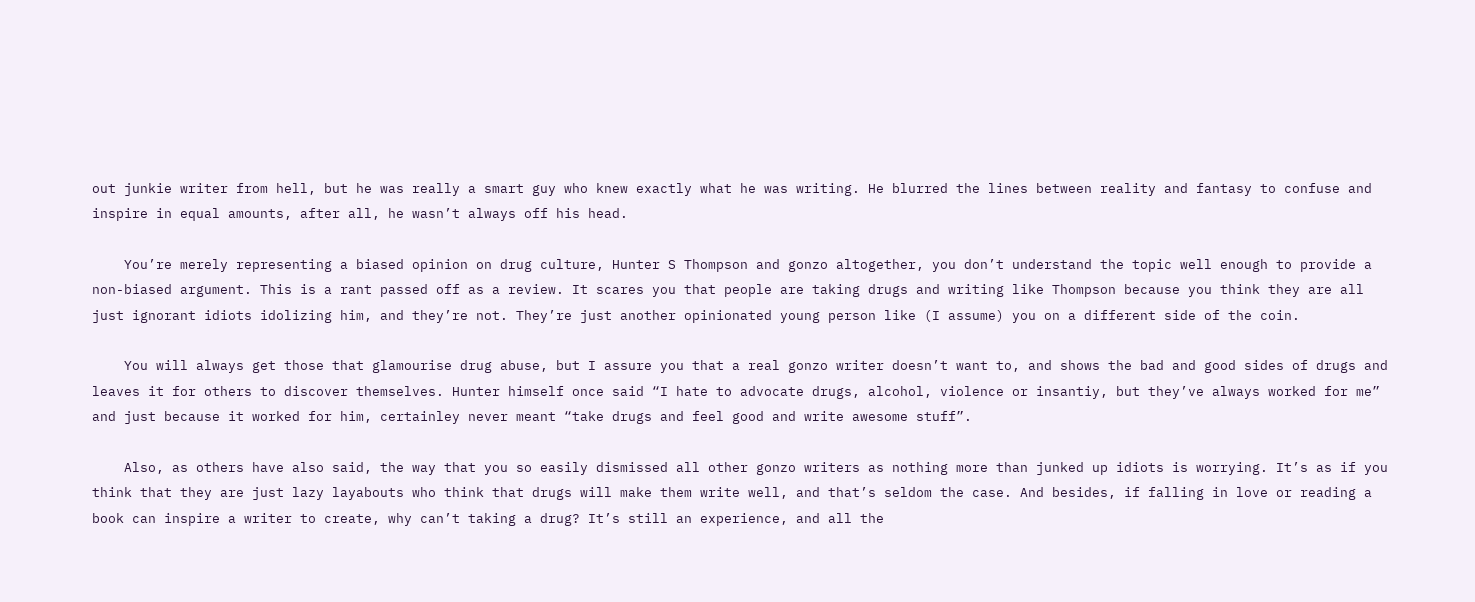out junkie writer from hell, but he was really a smart guy who knew exactly what he was writing. He blurred the lines between reality and fantasy to confuse and inspire in equal amounts, after all, he wasn’t always off his head.

    You’re merely representing a biased opinion on drug culture, Hunter S Thompson and gonzo altogether, you don’t understand the topic well enough to provide a non-biased argument. This is a rant passed off as a review. It scares you that people are taking drugs and writing like Thompson because you think they are all just ignorant idiots idolizing him, and they’re not. They’re just another opinionated young person like (I assume) you on a different side of the coin.

    You will always get those that glamourise drug abuse, but I assure you that a real gonzo writer doesn’t want to, and shows the bad and good sides of drugs and leaves it for others to discover themselves. Hunter himself once said “I hate to advocate drugs, alcohol, violence or insantiy, but they’ve always worked for me” and just because it worked for him, certainley never meant “take drugs and feel good and write awesome stuff”.

    Also, as others have also said, the way that you so easily dismissed all other gonzo writers as nothing more than junked up idiots is worrying. It’s as if you think that they are just lazy layabouts who think that drugs will make them write well, and that’s seldom the case. And besides, if falling in love or reading a book can inspire a writer to create, why can’t taking a drug? It’s still an experience, and all the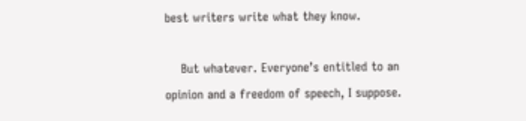best writers write what they know.

    But whatever. Everyone’s entitled to an opinion and a freedom of speech, I suppose.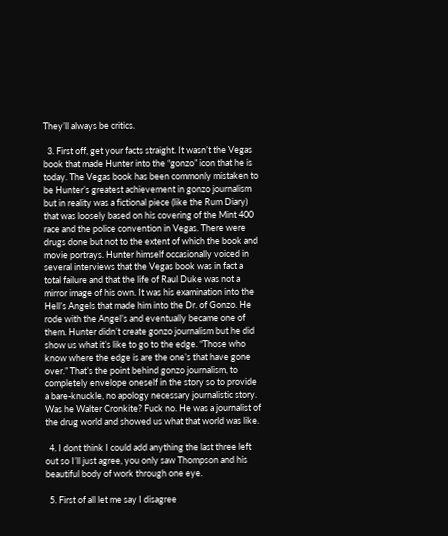They’ll always be critics.

  3. First off, get your facts straight. It wasn’t the Vegas book that made Hunter into the “gonzo” icon that he is today. The Vegas book has been commonly mistaken to be Hunter’s greatest achievement in gonzo journalism but in reality was a fictional piece (like the Rum Diary) that was loosely based on his covering of the Mint 400 race and the police convention in Vegas. There were drugs done but not to the extent of which the book and movie portrays. Hunter himself occasionally voiced in several interviews that the Vegas book was in fact a total failure and that the life of Raul Duke was not a mirror image of his own. It was his examination into the Hell’s Angels that made him into the Dr. of Gonzo. He rode with the Angel’s and eventually became one of them. Hunter didn’t create gonzo journalism but he did show us what it’s like to go to the edge. “Those who know where the edge is are the one’s that have gone over.” That’s the point behind gonzo journalism, to completely envelope oneself in the story so to provide a bare-knuckle, no apology necessary journalistic story. Was he Walter Cronkite? Fuck no. He was a journalist of the drug world and showed us what that world was like.

  4. I dont think I could add anything the last three left out so I’ll just agree, you only saw Thompson and his beautiful body of work through one eye.

  5. First of all let me say I disagree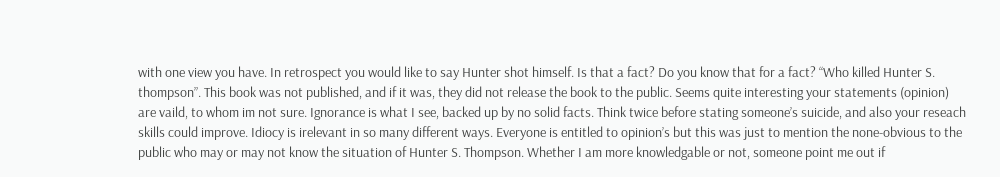with one view you have. In retrospect you would like to say Hunter shot himself. Is that a fact? Do you know that for a fact? “Who killed Hunter S. thompson”. This book was not published, and if it was, they did not release the book to the public. Seems quite interesting your statements (opinion) are vaild, to whom im not sure. Ignorance is what I see, backed up by no solid facts. Think twice before stating someone’s suicide, and also your reseach skills could improve. Idiocy is irelevant in so many different ways. Everyone is entitled to opinion’s but this was just to mention the none-obvious to the public who may or may not know the situation of Hunter S. Thompson. Whether I am more knowledgable or not, someone point me out if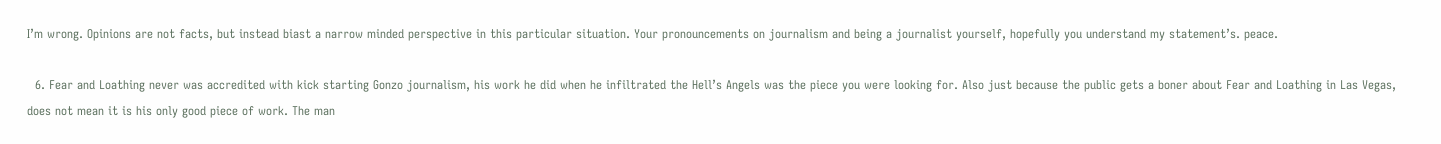I’m wrong. Opinions are not facts, but instead biast a narrow minded perspective in this particular situation. Your pronouncements on journalism and being a journalist yourself, hopefully you understand my statement’s. peace.

  6. Fear and Loathing never was accredited with kick starting Gonzo journalism, his work he did when he infiltrated the Hell’s Angels was the piece you were looking for. Also just because the public gets a boner about Fear and Loathing in Las Vegas, does not mean it is his only good piece of work. The man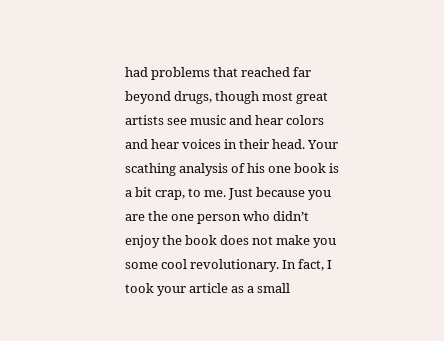had problems that reached far beyond drugs, though most great artists see music and hear colors and hear voices in their head. Your scathing analysis of his one book is a bit crap, to me. Just because you are the one person who didn’t enjoy the book does not make you some cool revolutionary. In fact, I took your article as a small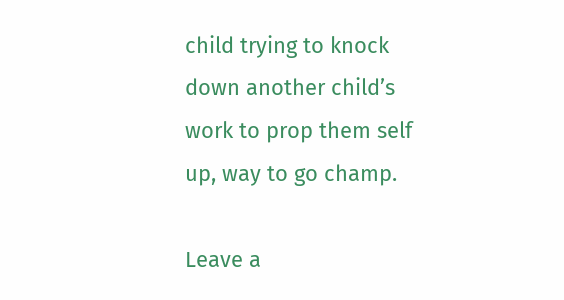child trying to knock down another child’s work to prop them self up, way to go champ.

Leave a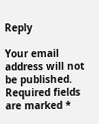Reply

Your email address will not be published. Required fields are marked *